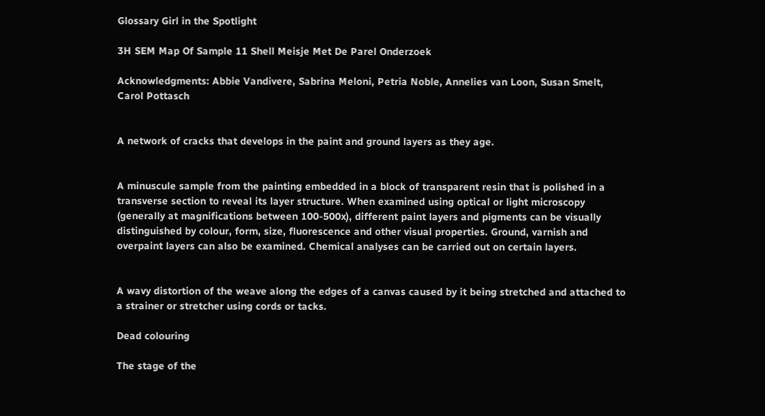Glossary Girl in the Spotlight

3H SEM Map Of Sample 11 Shell Meisje Met De Parel Onderzoek

Acknowledgments: Abbie Vandivere, Sabrina Meloni, Petria Noble, Annelies van Loon, Susan Smelt, Carol Pottasch


A network of cracks that develops in the paint and ground layers as they age.


A minuscule sample from the painting embedded in a block of transparent resin that is polished in a transverse section to reveal its layer structure. When examined using optical or light microscopy (generally at magnifications between 100-500x), different paint layers and pigments can be visually distinguished by colour, form, size, fluorescence and other visual properties. Ground, varnish and overpaint layers can also be examined. Chemical analyses can be carried out on certain layers.


A wavy distortion of the weave along the edges of a canvas caused by it being stretched and attached to a strainer or stretcher using cords or tacks.

Dead colouring

The stage of the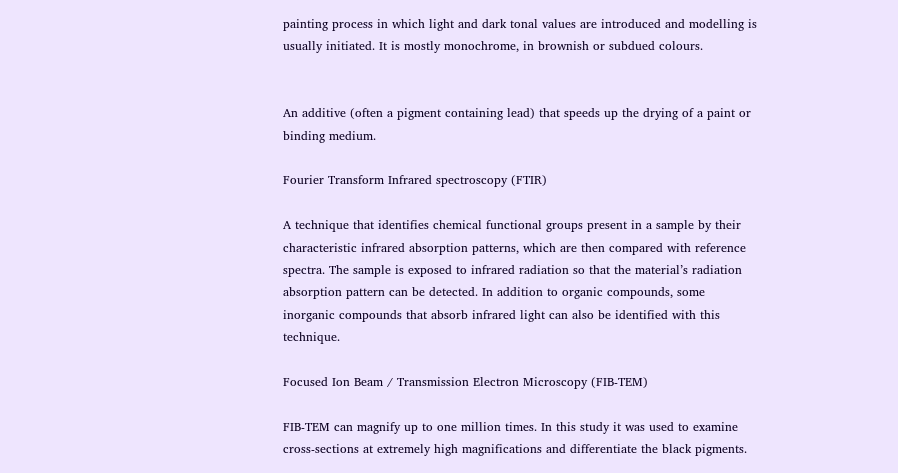painting process in which light and dark tonal values are introduced and modelling is usually initiated. It is mostly monochrome, in brownish or subdued colours.


An additive (often a pigment containing lead) that speeds up the drying of a paint or binding medium.

Fourier Transform Infrared spectroscopy (FTIR)

A technique that identifies chemical functional groups present in a sample by their characteristic infrared absorption patterns, which are then compared with reference spectra. The sample is exposed to infrared radiation so that the material’s radiation absorption pattern can be detected. In addition to organic compounds, some inorganic compounds that absorb infrared light can also be identified with this technique.

Focused Ion Beam / Transmission Electron Microscopy (FIB-TEM)

FIB-TEM can magnify up to one million times. In this study it was used to examine cross-sections at extremely high magnifications and differentiate the black pigments.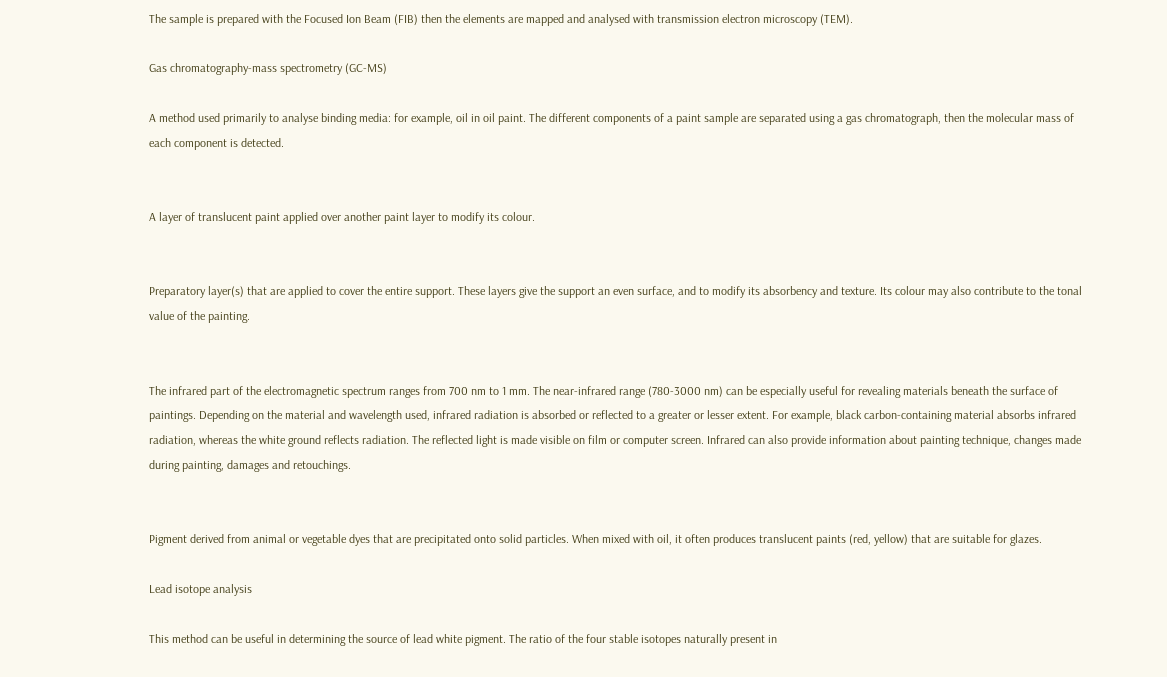The sample is prepared with the Focused Ion Beam (FIB) then the elements are mapped and analysed with transmission electron microscopy (TEM).

Gas chromatography-mass spectrometry (GC-MS)

A method used primarily to analyse binding media: for example, oil in oil paint. The different components of a paint sample are separated using a gas chromatograph, then the molecular mass of each component is detected.


A layer of translucent paint applied over another paint layer to modify its colour.


Preparatory layer(s) that are applied to cover the entire support. These layers give the support an even surface, and to modify its absorbency and texture. Its colour may also contribute to the tonal value of the painting.


The infrared part of the electromagnetic spectrum ranges from 700 nm to 1 mm. The near-infrared range (780-3000 nm) can be especially useful for revealing materials beneath the surface of paintings. Depending on the material and wavelength used, infrared radiation is absorbed or reflected to a greater or lesser extent. For example, black carbon-containing material absorbs infrared radiation, whereas the white ground reflects radiation. The reflected light is made visible on film or computer screen. Infrared can also provide information about painting technique, changes made during painting, damages and retouchings.


Pigment derived from animal or vegetable dyes that are precipitated onto solid particles. When mixed with oil, it often produces translucent paints (red, yellow) that are suitable for glazes.

Lead isotope analysis

This method can be useful in determining the source of lead white pigment. The ratio of the four stable isotopes naturally present in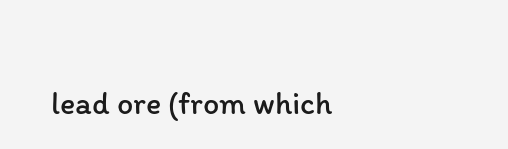lead ore (from which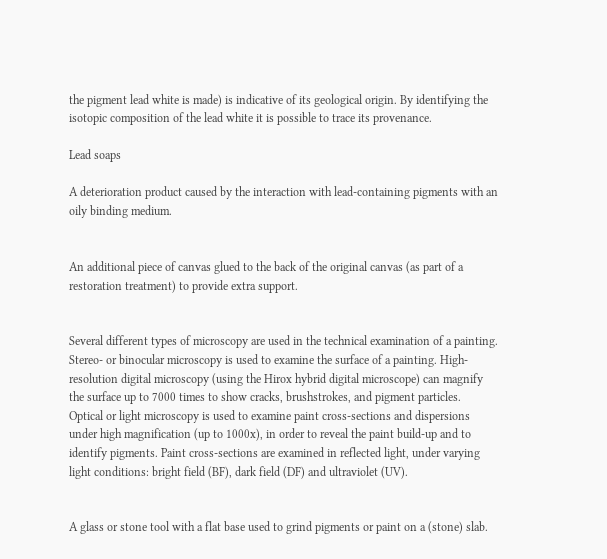the pigment lead white is made) is indicative of its geological origin. By identifying the isotopic composition of the lead white it is possible to trace its provenance.

Lead soaps

A deterioration product caused by the interaction with lead-containing pigments with an oily binding medium.


An additional piece of canvas glued to the back of the original canvas (as part of a restoration treatment) to provide extra support.


Several different types of microscopy are used in the technical examination of a painting.
Stereo- or binocular microscopy is used to examine the surface of a painting. High-resolution digital microscopy (using the Hirox hybrid digital microscope) can magnify the surface up to 7000 times to show cracks, brushstrokes, and pigment particles.
Optical or light microscopy is used to examine paint cross-sections and dispersions under high magnification (up to 1000x), in order to reveal the paint build-up and to identify pigments. Paint cross-sections are examined in reflected light, under varying light conditions: bright field (BF), dark field (DF) and ultraviolet (UV).


A glass or stone tool with a flat base used to grind pigments or paint on a (stone) slab.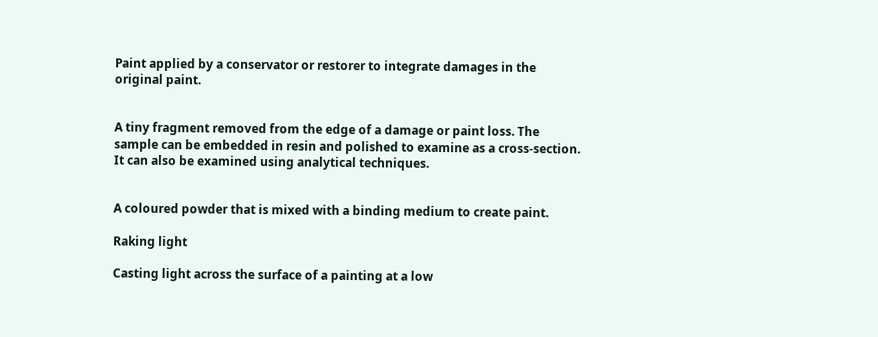Paint applied by a conservator or restorer to integrate damages in the original paint.


A tiny fragment removed from the edge of a damage or paint loss. The sample can be embedded in resin and polished to examine as a cross-section. It can also be examined using analytical techniques.


A coloured powder that is mixed with a binding medium to create paint.

Raking light

Casting light across the surface of a painting at a low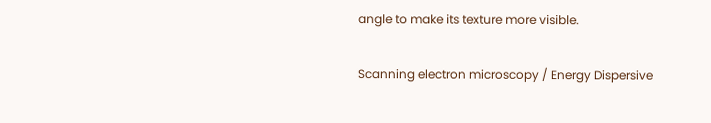angle to make its texture more visible.

Scanning electron microscopy / Energy Dispersive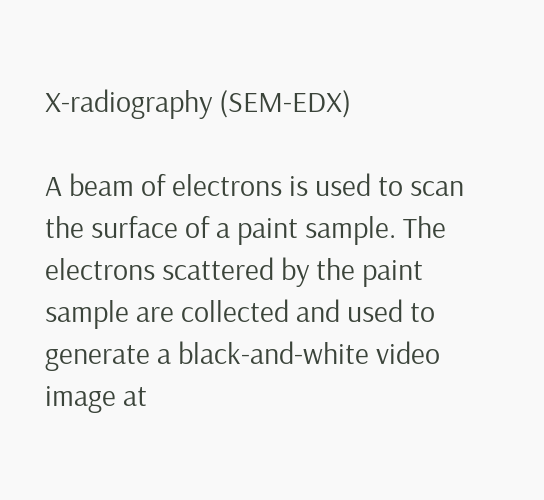X-radiography (SEM-EDX)

A beam of electrons is used to scan the surface of a paint sample. The electrons scattered by the paint sample are collected and used to generate a black-and-white video image at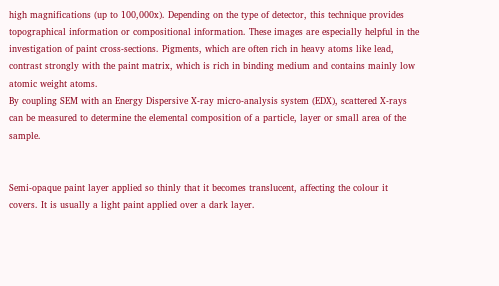high magnifications (up to 100,000x). Depending on the type of detector, this technique provides topographical information or compositional information. These images are especially helpful in the investigation of paint cross-sections. Pigments, which are often rich in heavy atoms like lead, contrast strongly with the paint matrix, which is rich in binding medium and contains mainly low atomic weight atoms.
By coupling SEM with an Energy Dispersive X-ray micro-analysis system (EDX), scattered X-rays can be measured to determine the elemental composition of a particle, layer or small area of the sample.


Semi-opaque paint layer applied so thinly that it becomes translucent, affecting the colour it covers. It is usually a light paint applied over a dark layer.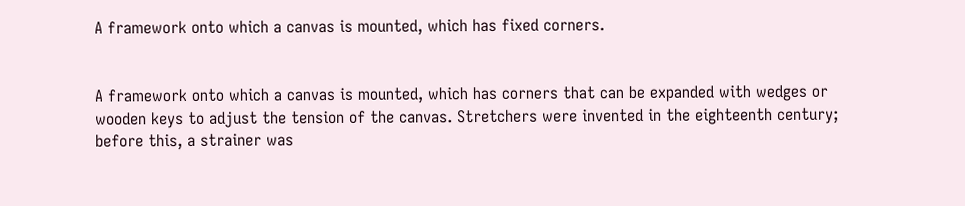A framework onto which a canvas is mounted, which has fixed corners.


A framework onto which a canvas is mounted, which has corners that can be expanded with wedges or wooden keys to adjust the tension of the canvas. Stretchers were invented in the eighteenth century; before this, a strainer was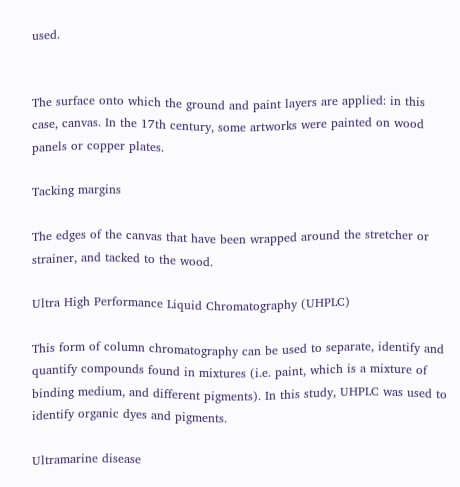used.


The surface onto which the ground and paint layers are applied: in this case, canvas. In the 17th century, some artworks were painted on wood panels or copper plates.

Tacking margins

The edges of the canvas that have been wrapped around the stretcher or strainer, and tacked to the wood.

Ultra High Performance Liquid Chromatography (UHPLC)

This form of column chromatography can be used to separate, identify and quantify compounds found in mixtures (i.e. paint, which is a mixture of binding medium, and different pigments). In this study, UHPLC was used to identify organic dyes and pigments.

Ultramarine disease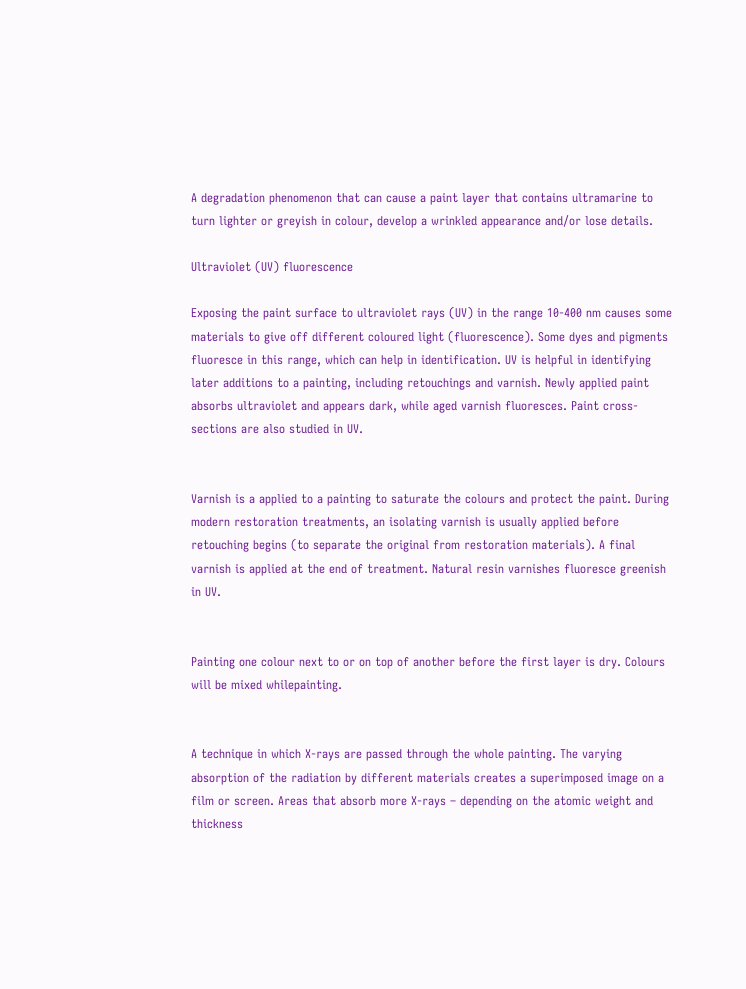A degradation phenomenon that can cause a paint layer that contains ultramarine to turn lighter or greyish in colour, develop a wrinkled appearance and/or lose details.

Ultraviolet (UV) fluorescence

Exposing the paint surface to ultraviolet rays (UV) in the range 10-400 nm causes some materials to give off different coloured light (fluorescence). Some dyes and pigments fluoresce in this range, which can help in identification. UV is helpful in identifying later additions to a painting, including retouchings and varnish. Newly applied paint absorbs ultraviolet and appears dark, while aged varnish fluoresces. Paint cross-sections are also studied in UV.


Varnish is a applied to a painting to saturate the colours and protect the paint. During modern restoration treatments, an isolating varnish is usually applied before retouching begins (to separate the original from restoration materials). A final varnish is applied at the end of treatment. Natural resin varnishes fluoresce greenish in UV.


Painting one colour next to or on top of another before the first layer is dry. Colours will be mixed whilepainting.


A technique in which X-rays are passed through the whole painting. The varying absorption of the radiation by different materials creates a superimposed image on a film or screen. Areas that absorb more X-rays – depending on the atomic weight and thickness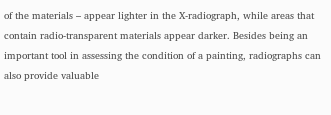of the materials – appear lighter in the X-radiograph, while areas that contain radio-transparent materials appear darker. Besides being an important tool in assessing the condition of a painting, radiographs can also provide valuable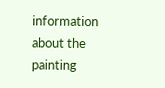information about the painting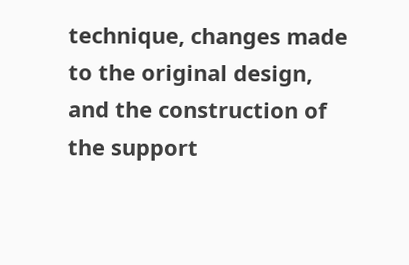technique, changes made to the original design, and the construction of the support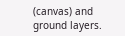(canvas) and ground layers.